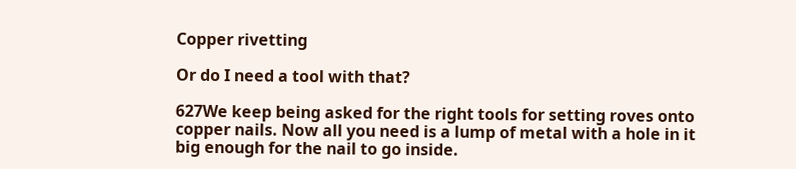Copper rivetting

Or do I need a tool with that?

627We keep being asked for the right tools for setting roves onto copper nails. Now all you need is a lump of metal with a hole in it big enough for the nail to go inside.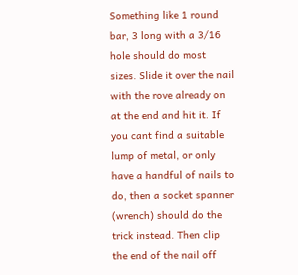Something like 1 round bar, 3 long with a 3/16 hole should do most sizes. Slide it over the nail with the rove already on at the end and hit it. If you cant find a suitable lump of metal, or only have a handful of nails to do, then a socket spanner (wrench) should do the trick instead. Then clip the end of the nail off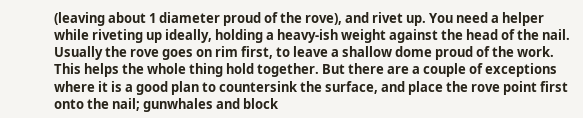(leaving about 1 diameter proud of the rove), and rivet up. You need a helper while riveting up ideally, holding a heavy-ish weight against the head of the nail. Usually the rove goes on rim first, to leave a shallow dome proud of the work. This helps the whole thing hold together. But there are a couple of exceptions where it is a good plan to countersink the surface, and place the rove point first onto the nail; gunwhales and block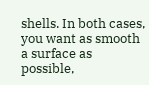shells. In both cases, you want as smooth a surface as possible,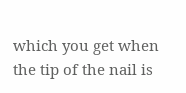which you get when the tip of the nail is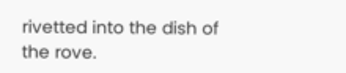rivetted into the dish of the rove.